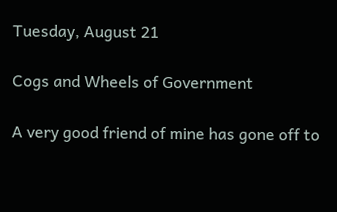Tuesday, August 21

Cogs and Wheels of Government

A very good friend of mine has gone off to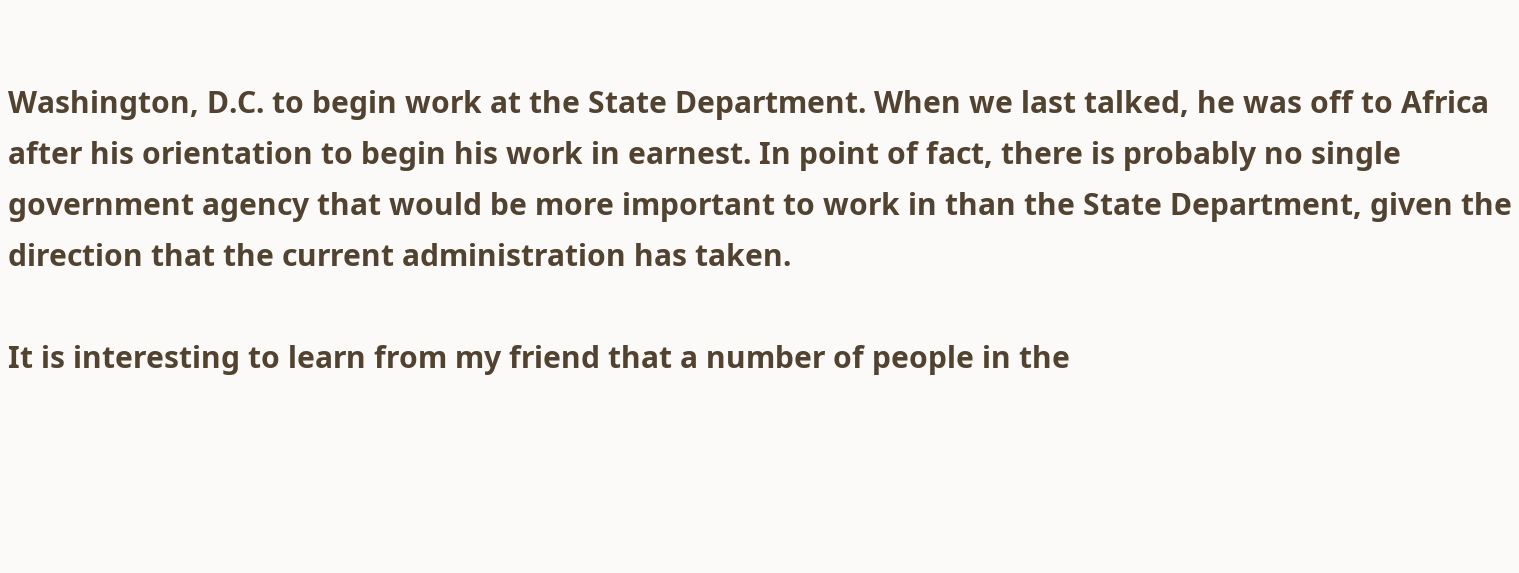Washington, D.C. to begin work at the State Department. When we last talked, he was off to Africa after his orientation to begin his work in earnest. In point of fact, there is probably no single government agency that would be more important to work in than the State Department, given the direction that the current administration has taken.

It is interesting to learn from my friend that a number of people in the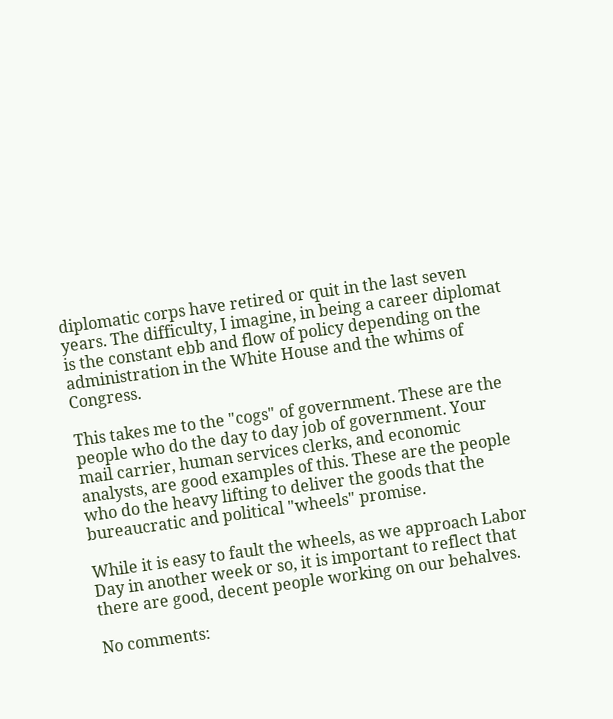diplomatic corps have retired or quit in the last seven years. The difficulty, I imagine, in being a career diplomat is the constant ebb and flow of policy depending on the administration in the White House and the whims of Congress.

This takes me to the "cogs" of government. These are the people who do the day to day job of government. Your mail carrier, human services clerks, and economic analysts, are good examples of this. These are the people who do the heavy lifting to deliver the goods that the bureaucratic and political "wheels" promise.

While it is easy to fault the wheels, as we approach Labor Day in another week or so, it is important to reflect that there are good, decent people working on our behalves.

No comments: